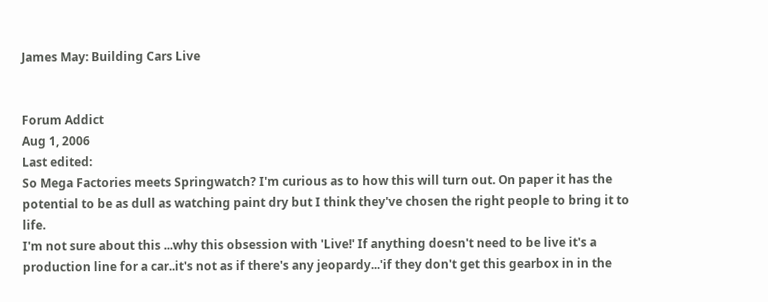James May: Building Cars Live


Forum Addict
Aug 1, 2006
Last edited:
So Mega Factories meets Springwatch? I'm curious as to how this will turn out. On paper it has the potential to be as dull as watching paint dry but I think they've chosen the right people to bring it to life.
I'm not sure about this ...why this obsession with 'Live!' If anything doesn't need to be live it's a production line for a car..it's not as if there's any jeopardy...'if they don't get this gearbox in in the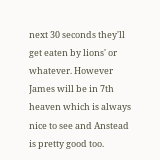next 30 seconds they'll get eaten by lions' or whatever. However James will be in 7th heaven which is always nice to see and Anstead is pretty good too.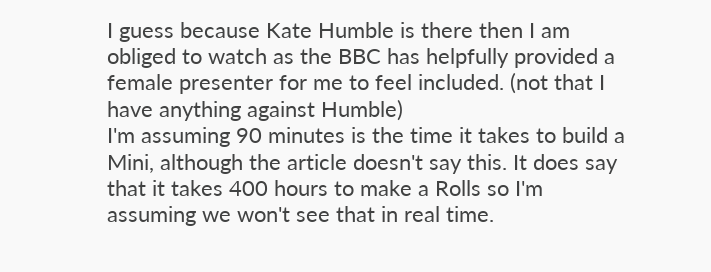I guess because Kate Humble is there then I am obliged to watch as the BBC has helpfully provided a female presenter for me to feel included. (not that I have anything against Humble)
I'm assuming 90 minutes is the time it takes to build a Mini, although the article doesn't say this. It does say that it takes 400 hours to make a Rolls so I'm assuming we won't see that in real time.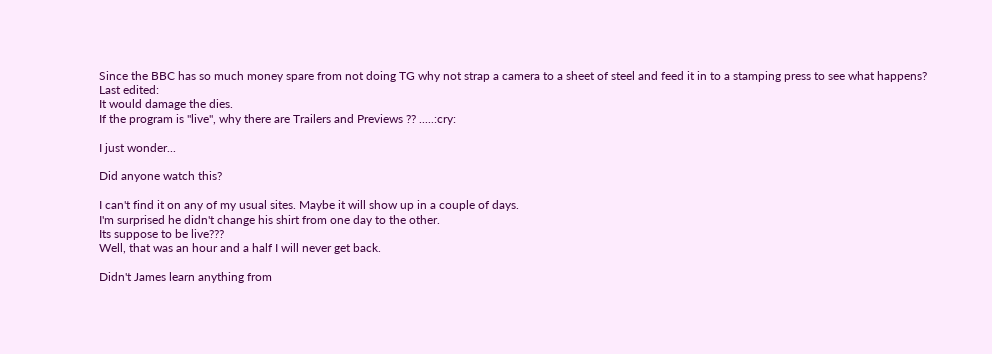Since the BBC has so much money spare from not doing TG why not strap a camera to a sheet of steel and feed it in to a stamping press to see what happens?
Last edited:
It would damage the dies.
If the program is "live", why there are Trailers and Previews ?? .....:cry:

I just wonder...

Did anyone watch this?

I can't find it on any of my usual sites. Maybe it will show up in a couple of days.
I'm surprised he didn't change his shirt from one day to the other.
Its suppose to be live???
Well, that was an hour and a half I will never get back.

Didn't James learn anything from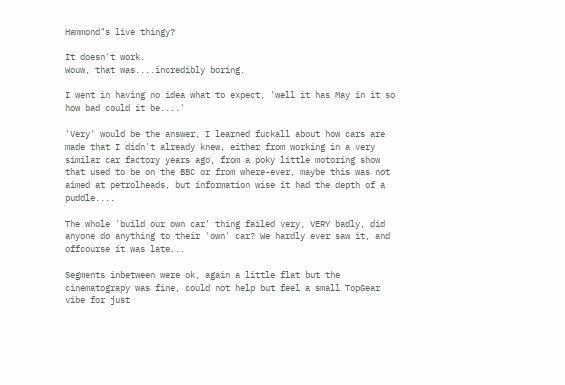Hammond"s live thingy?

It doesn't work.
Wouw, that was....incredibly boring.

I went in having no idea what to expect, 'well it has May in it so how bad could it be....'

'Very' would be the answer, I learned fuckall about how cars are made that I didn't already knew, either from working in a very similar car factory years ago, from a poky little motoring show that used to be on the BBC or from where-ever, maybe this was not aimed at petrolheads, but information wise it had the depth of a puddle....

The whole 'build our own car' thing failed very, VERY badly, did anyone do anything to their 'own' car? We hardly ever saw it, and offcourse it was late...

Segments inbetween were ok, again a little flat but the cinematograpy was fine, could not help but feel a small TopGear vibe for just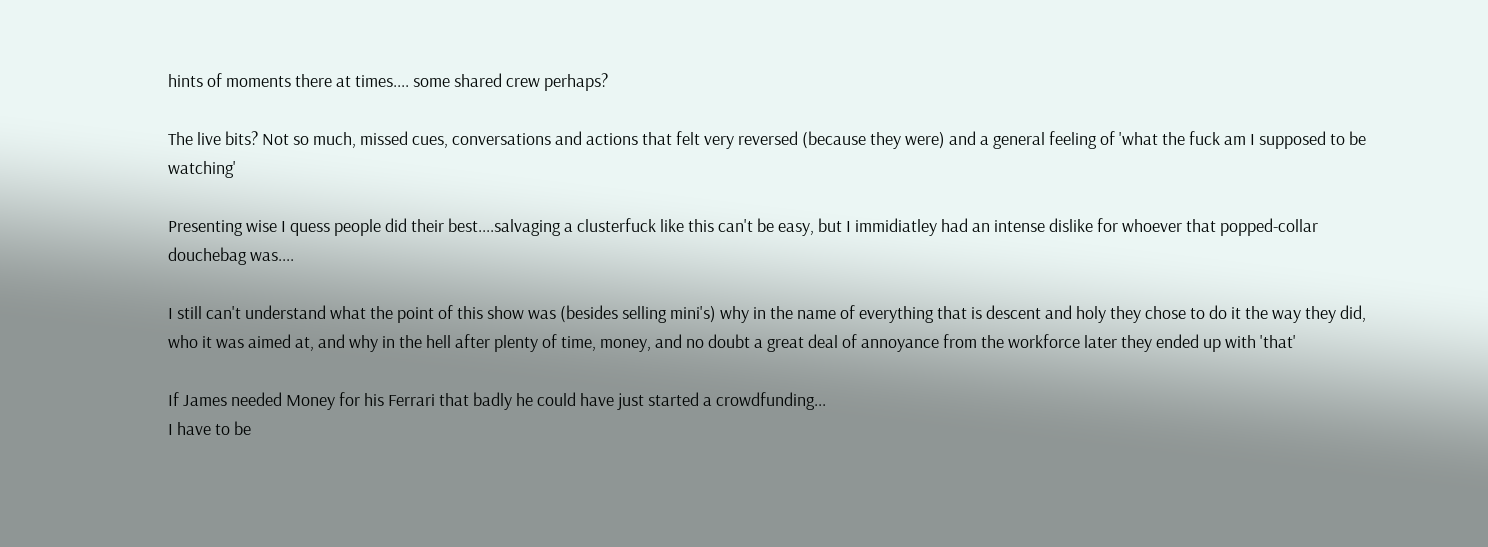hints of moments there at times.... some shared crew perhaps?

The live bits? Not so much, missed cues, conversations and actions that felt very reversed (because they were) and a general feeling of 'what the fuck am I supposed to be watching'

Presenting wise I quess people did their best....salvaging a clusterfuck like this can't be easy, but I immidiatley had an intense dislike for whoever that popped-collar douchebag was....

I still can't understand what the point of this show was (besides selling mini's) why in the name of everything that is descent and holy they chose to do it the way they did, who it was aimed at, and why in the hell after plenty of time, money, and no doubt a great deal of annoyance from the workforce later they ended up with 'that'

If James needed Money for his Ferrari that badly he could have just started a crowdfunding...
I have to be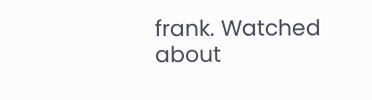frank. Watched about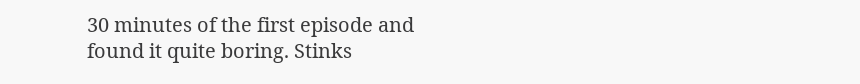30 minutes of the first episode and found it quite boring. Stinks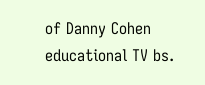of Danny Cohen educational TV bs.